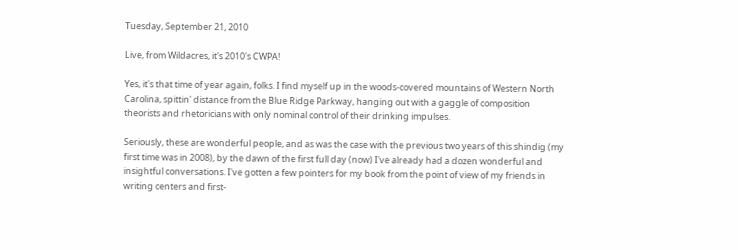Tuesday, September 21, 2010

Live, from Wildacres, it's 2010's CWPA!

Yes, it's that time of year again, folks. I find myself up in the woods-covered mountains of Western North Carolina, spittin' distance from the Blue Ridge Parkway, hanging out with a gaggle of composition theorists and rhetoricians with only nominal control of their drinking impulses.

Seriously, these are wonderful people, and as was the case with the previous two years of this shindig (my first time was in 2008), by the dawn of the first full day (now) I've already had a dozen wonderful and insightful conversations. I've gotten a few pointers for my book from the point of view of my friends in writing centers and first-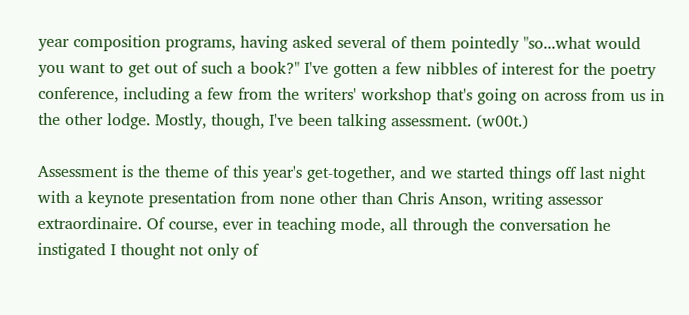year composition programs, having asked several of them pointedly "so...what would you want to get out of such a book?" I've gotten a few nibbles of interest for the poetry conference, including a few from the writers' workshop that's going on across from us in the other lodge. Mostly, though, I've been talking assessment. (w00t.)

Assessment is the theme of this year's get-together, and we started things off last night with a keynote presentation from none other than Chris Anson, writing assessor extraordinaire. Of course, ever in teaching mode, all through the conversation he instigated I thought not only of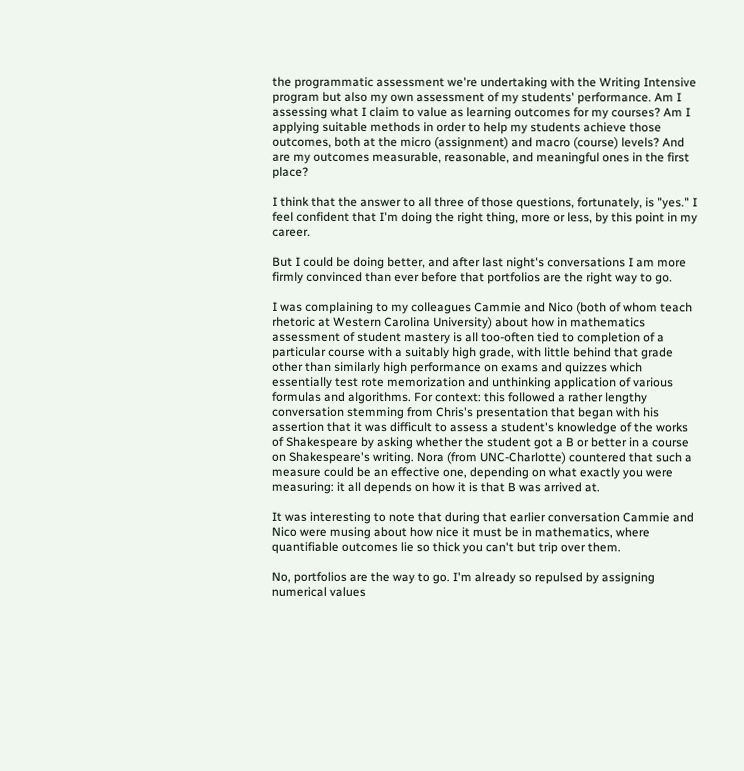the programmatic assessment we're undertaking with the Writing Intensive program but also my own assessment of my students' performance. Am I assessing what I claim to value as learning outcomes for my courses? Am I applying suitable methods in order to help my students achieve those outcomes, both at the micro (assignment) and macro (course) levels? And are my outcomes measurable, reasonable, and meaningful ones in the first place?

I think that the answer to all three of those questions, fortunately, is "yes." I feel confident that I'm doing the right thing, more or less, by this point in my career.

But I could be doing better, and after last night's conversations I am more firmly convinced than ever before that portfolios are the right way to go.

I was complaining to my colleagues Cammie and Nico (both of whom teach rhetoric at Western Carolina University) about how in mathematics assessment of student mastery is all too-often tied to completion of a particular course with a suitably high grade, with little behind that grade other than similarly high performance on exams and quizzes which essentially test rote memorization and unthinking application of various formulas and algorithms. For context: this followed a rather lengthy conversation stemming from Chris's presentation that began with his assertion that it was difficult to assess a student's knowledge of the works of Shakespeare by asking whether the student got a B or better in a course on Shakespeare's writing. Nora (from UNC-Charlotte) countered that such a measure could be an effective one, depending on what exactly you were measuring: it all depends on how it is that B was arrived at.

It was interesting to note that during that earlier conversation Cammie and Nico were musing about how nice it must be in mathematics, where quantifiable outcomes lie so thick you can't but trip over them.

No, portfolios are the way to go. I'm already so repulsed by assigning numerical values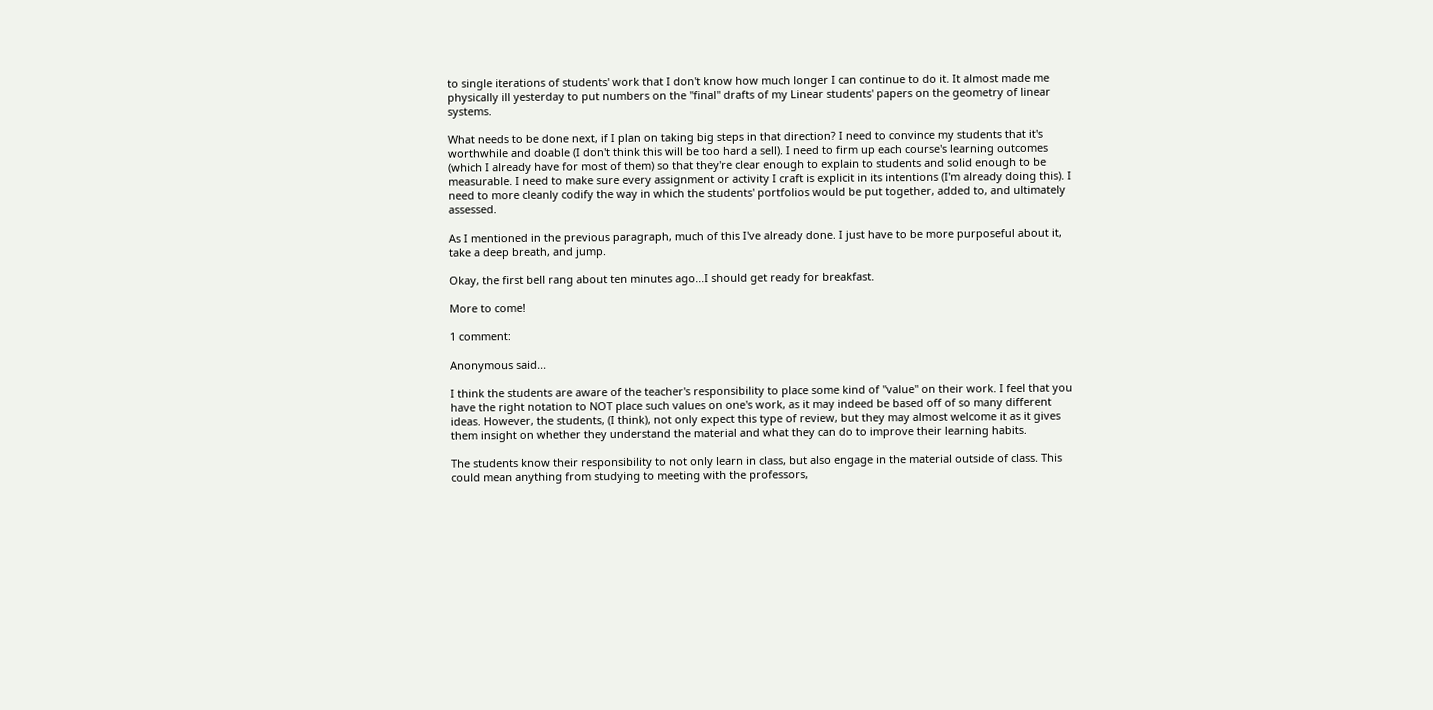to single iterations of students' work that I don't know how much longer I can continue to do it. It almost made me physically ill yesterday to put numbers on the "final" drafts of my Linear students' papers on the geometry of linear systems.

What needs to be done next, if I plan on taking big steps in that direction? I need to convince my students that it's worthwhile and doable (I don't think this will be too hard a sell). I need to firm up each course's learning outcomes (which I already have for most of them) so that they're clear enough to explain to students and solid enough to be measurable. I need to make sure every assignment or activity I craft is explicit in its intentions (I'm already doing this). I need to more cleanly codify the way in which the students' portfolios would be put together, added to, and ultimately assessed.

As I mentioned in the previous paragraph, much of this I've already done. I just have to be more purposeful about it, take a deep breath, and jump.

Okay, the first bell rang about ten minutes ago...I should get ready for breakfast.

More to come!

1 comment:

Anonymous said...

I think the students are aware of the teacher's responsibility to place some kind of "value" on their work. I feel that you have the right notation to NOT place such values on one's work, as it may indeed be based off of so many different ideas. However, the students, (I think), not only expect this type of review, but they may almost welcome it as it gives them insight on whether they understand the material and what they can do to improve their learning habits.

The students know their responsibility to not only learn in class, but also engage in the material outside of class. This could mean anything from studying to meeting with the professors,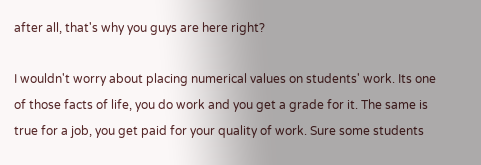after all, that's why you guys are here right?

I wouldn't worry about placing numerical values on students' work. Its one of those facts of life, you do work and you get a grade for it. The same is true for a job, you get paid for your quality of work. Sure some students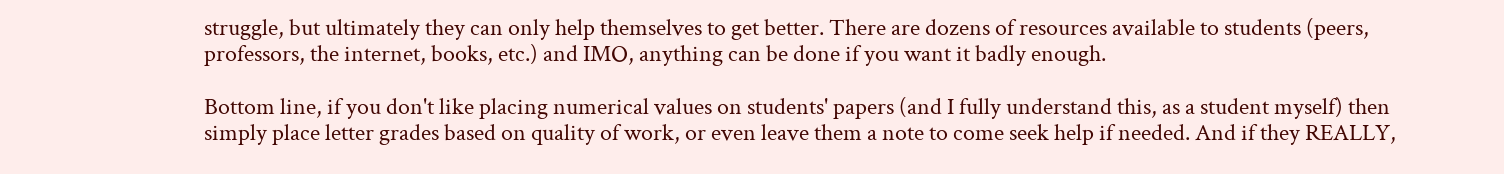struggle, but ultimately they can only help themselves to get better. There are dozens of resources available to students (peers, professors, the internet, books, etc.) and IMO, anything can be done if you want it badly enough.

Bottom line, if you don't like placing numerical values on students' papers (and I fully understand this, as a student myself) then simply place letter grades based on quality of work, or even leave them a note to come seek help if needed. And if they REALLY,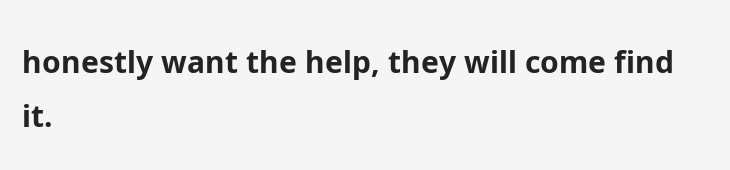honestly want the help, they will come find it.